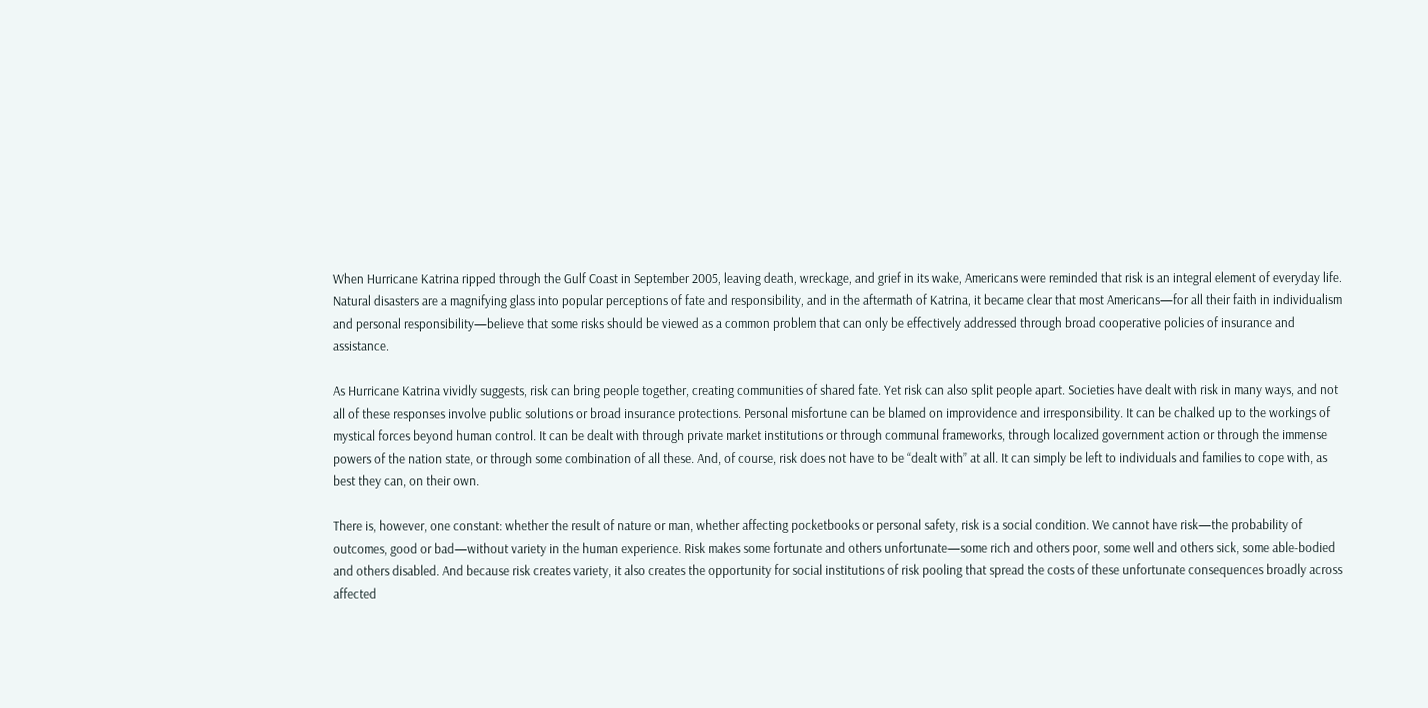When Hurricane Katrina ripped through the Gulf Coast in September 2005, leaving death, wreckage, and grief in its wake, Americans were reminded that risk is an integral element of everyday life. Natural disasters are a magnifying glass into popular perceptions of fate and responsibility, and in the aftermath of Katrina, it became clear that most Americans—for all their faith in individualism and personal responsibility—believe that some risks should be viewed as a common problem that can only be effectively addressed through broad cooperative policies of insurance and assistance.

As Hurricane Katrina vividly suggests, risk can bring people together, creating communities of shared fate. Yet risk can also split people apart. Societies have dealt with risk in many ways, and not all of these responses involve public solutions or broad insurance protections. Personal misfortune can be blamed on improvidence and irresponsibility. It can be chalked up to the workings of mystical forces beyond human control. It can be dealt with through private market institutions or through communal frameworks, through localized government action or through the immense powers of the nation state, or through some combination of all these. And, of course, risk does not have to be “dealt with” at all. It can simply be left to individuals and families to cope with, as best they can, on their own.

There is, however, one constant: whether the result of nature or man, whether affecting pocketbooks or personal safety, risk is a social condition. We cannot have risk—the probability of outcomes, good or bad—without variety in the human experience. Risk makes some fortunate and others unfortunate—some rich and others poor, some well and others sick, some able-bodied and others disabled. And because risk creates variety, it also creates the opportunity for social institutions of risk pooling that spread the costs of these unfortunate consequences broadly across affected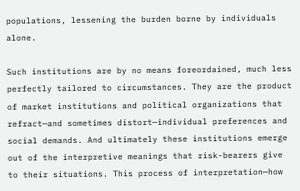populations, lessening the burden borne by individuals alone.

Such institutions are by no means foreordained, much less perfectly tailored to circumstances. They are the product of market institutions and political organizations that refract—and sometimes distort—individual preferences and social demands. And ultimately these institutions emerge out of the interpretive meanings that risk-bearers give to their situations. This process of interpretation—how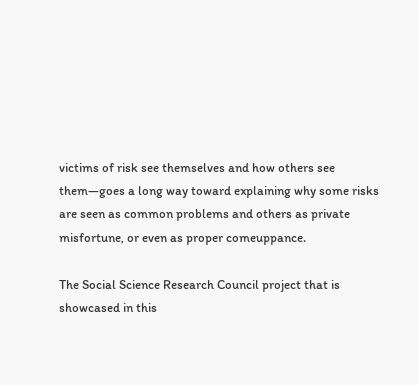victims of risk see themselves and how others see them—goes a long way toward explaining why some risks are seen as common problems and others as private misfortune, or even as proper comeuppance.

The Social Science Research Council project that is showcased in this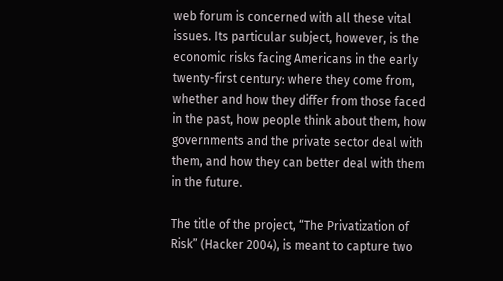web forum is concerned with all these vital issues. Its particular subject, however, is the economic risks facing Americans in the early twenty-first century: where they come from, whether and how they differ from those faced in the past, how people think about them, how governments and the private sector deal with them, and how they can better deal with them in the future.

The title of the project, “The Privatization of Risk” (Hacker 2004), is meant to capture two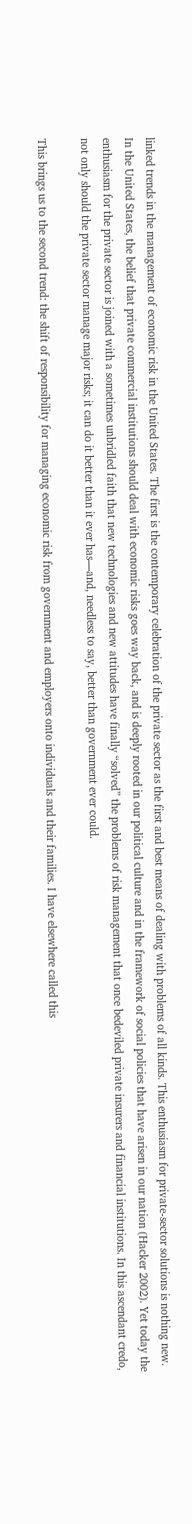linked trends in the management of economic risk in the United States. The first is the contemporary celebration of the private sector as the first and best means of dealing with problems of all kinds. This enthusiasm for private-sector solutions is nothing new. In the United States, the belief that private commercial institutions should deal with economic risks goes way back, and is deeply rooted in our political culture and in the framework of social policies that have arisen in our nation (Hacker 2002). Yet today the enthusiasm for the private sector is joined with a sometimes unbridled faith that new technologies and new attitudes have finally “solved” the problems of risk management that once bedeviled private insurers and financial institutions. In this ascendant credo, not only should the private sector manage major risks; it can do it better than it ever has—and, needless to say, better than government ever could.

This brings us to the second trend: the shift of responsibility for managing economic risk from government and employers onto individuals and their families. I have elsewhere called this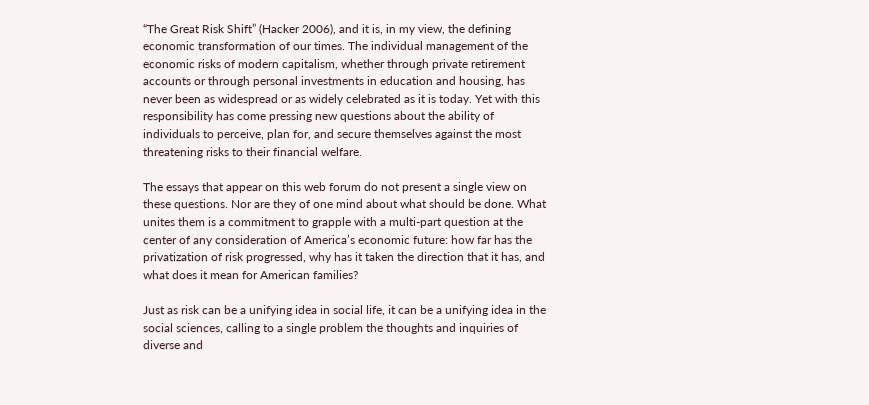“The Great Risk Shift” (Hacker 2006), and it is, in my view, the defining economic transformation of our times. The individual management of the economic risks of modern capitalism, whether through private retirement accounts or through personal investments in education and housing, has never been as widespread or as widely celebrated as it is today. Yet with this responsibility has come pressing new questions about the ability of individuals to perceive, plan for, and secure themselves against the most threatening risks to their financial welfare.

The essays that appear on this web forum do not present a single view on these questions. Nor are they of one mind about what should be done. What unites them is a commitment to grapple with a multi-part question at the center of any consideration of America’s economic future: how far has the privatization of risk progressed, why has it taken the direction that it has, and what does it mean for American families?

Just as risk can be a unifying idea in social life, it can be a unifying idea in the social sciences, calling to a single problem the thoughts and inquiries of diverse and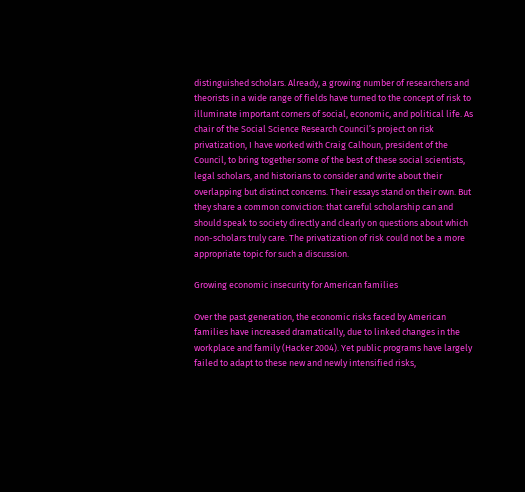distinguished scholars. Already, a growing number of researchers and theorists in a wide range of fields have turned to the concept of risk to illuminate important corners of social, economic, and political life. As chair of the Social Science Research Council’s project on risk privatization, I have worked with Craig Calhoun, president of the Council, to bring together some of the best of these social scientists, legal scholars, and historians to consider and write about their overlapping but distinct concerns. Their essays stand on their own. But they share a common conviction: that careful scholarship can and should speak to society directly and clearly on questions about which non-scholars truly care. The privatization of risk could not be a more appropriate topic for such a discussion.

Growing economic insecurity for American families

Over the past generation, the economic risks faced by American families have increased dramatically, due to linked changes in the workplace and family (Hacker 2004). Yet public programs have largely failed to adapt to these new and newly intensified risks,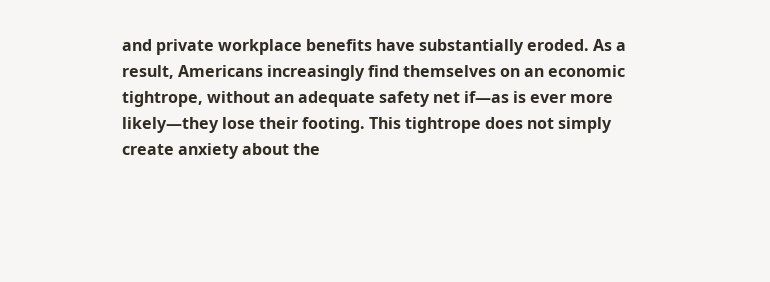and private workplace benefits have substantially eroded. As a result, Americans increasingly find themselves on an economic tightrope, without an adequate safety net if—as is ever more likely—they lose their footing. This tightrope does not simply create anxiety about the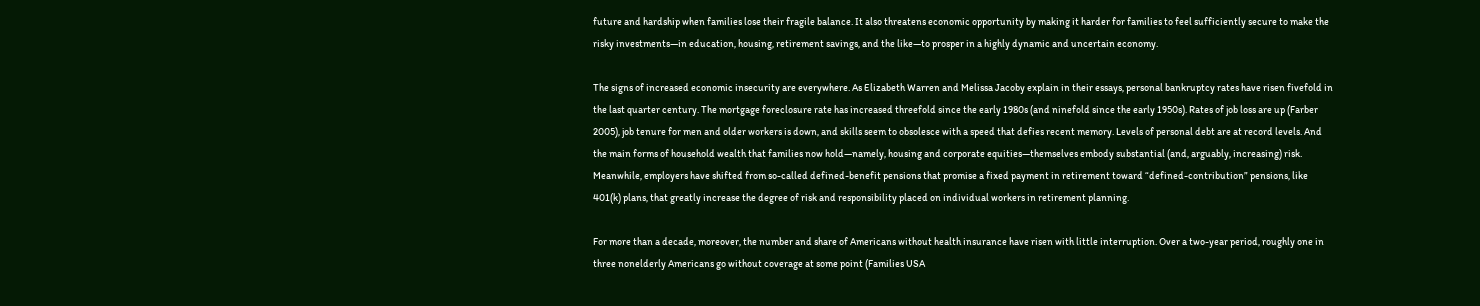future and hardship when families lose their fragile balance. It also threatens economic opportunity by making it harder for families to feel sufficiently secure to make the risky investments—in education, housing, retirement savings, and the like—to prosper in a highly dynamic and uncertain economy.

The signs of increased economic insecurity are everywhere. As Elizabeth Warren and Melissa Jacoby explain in their essays, personal bankruptcy rates have risen fivefold in the last quarter century. The mortgage foreclosure rate has increased threefold since the early 1980s (and ninefold since the early 1950s). Rates of job loss are up (Farber 2005), job tenure for men and older workers is down, and skills seem to obsolesce with a speed that defies recent memory. Levels of personal debt are at record levels. And the main forms of household wealth that families now hold—namely, housing and corporate equities—themselves embody substantial (and, arguably, increasing) risk. Meanwhile, employers have shifted from so-called defined-benefit pensions that promise a fixed payment in retirement toward “defined-contribution” pensions, like 401(k) plans, that greatly increase the degree of risk and responsibility placed on individual workers in retirement planning.

For more than a decade, moreover, the number and share of Americans without health insurance have risen with little interruption. Over a two-year period, roughly one in three nonelderly Americans go without coverage at some point (Families USA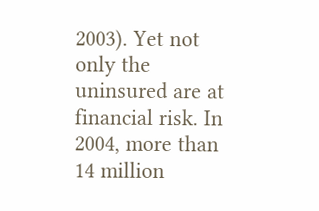2003). Yet not only the uninsured are at financial risk. In 2004, more than 14 million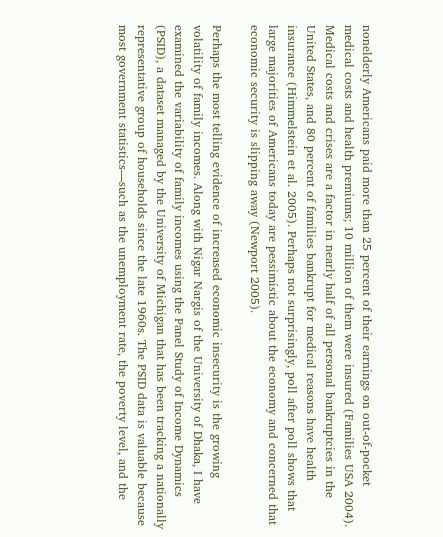nonelderly Americans paid more than 25 percent of their earnings on out-of-pocket medical costs and health premiums; 10 million of them were insured (Families USA 2004). Medical costs and crises are a factor in nearly half of all personal bankruptcies in the United States, and 80 percent of families bankrupt for medical reasons have health insurance (Himmelstein et al. 2005). Perhaps not surprisingly, poll after poll shows that large majorities of Americans today are pessimistic about the economy and concerned that economic security is slipping away (Newport 2005).

Perhaps the most telling evidence of increased economic insecurity is the growing volatility of family incomes. Along with Nigar Nargis of the University of Dhaka, I have examined the variability of family incomes using the Panel Study of Income Dynamics (PSID), a dataset managed by the University of Michigan that has been tracking a nationally representative group of households since the late 1960s. The PSID data is valuable because most government statistics—such as the unemployment rate, the poverty level, and the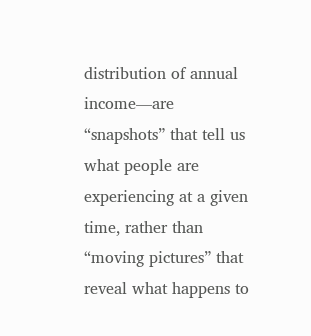distribution of annual income—are “snapshots” that tell us what people are experiencing at a given time, rather than “moving pictures” that reveal what happens to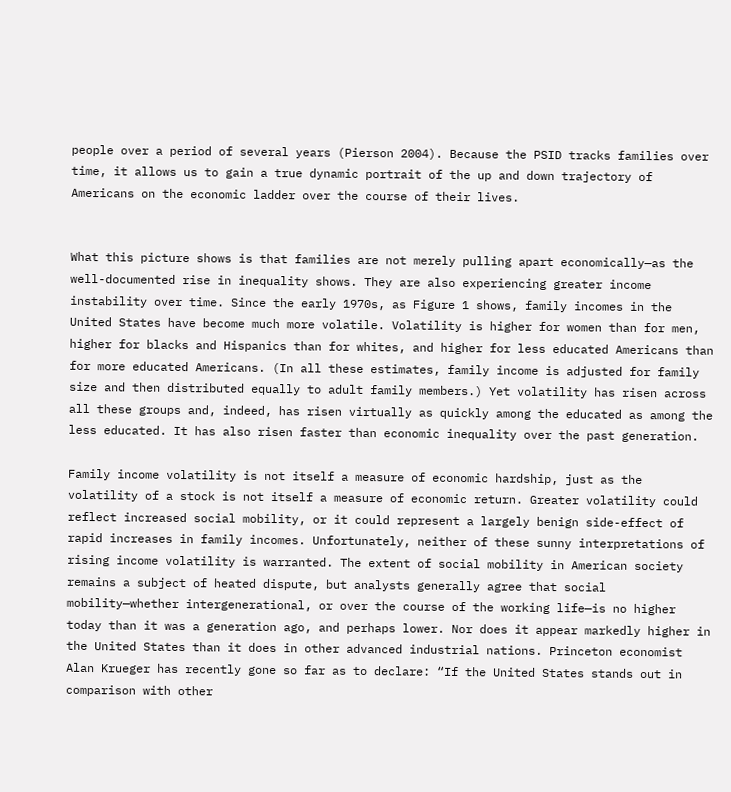people over a period of several years (Pierson 2004). Because the PSID tracks families over time, it allows us to gain a true dynamic portrait of the up and down trajectory of Americans on the economic ladder over the course of their lives.


What this picture shows is that families are not merely pulling apart economically—as the well-documented rise in inequality shows. They are also experiencing greater income instability over time. Since the early 1970s, as Figure 1 shows, family incomes in the United States have become much more volatile. Volatility is higher for women than for men, higher for blacks and Hispanics than for whites, and higher for less educated Americans than for more educated Americans. (In all these estimates, family income is adjusted for family size and then distributed equally to adult family members.) Yet volatility has risen across all these groups and, indeed, has risen virtually as quickly among the educated as among the less educated. It has also risen faster than economic inequality over the past generation.

Family income volatility is not itself a measure of economic hardship, just as the volatility of a stock is not itself a measure of economic return. Greater volatility could reflect increased social mobility, or it could represent a largely benign side-effect of rapid increases in family incomes. Unfortunately, neither of these sunny interpretations of rising income volatility is warranted. The extent of social mobility in American society remains a subject of heated dispute, but analysts generally agree that social mobility—whether intergenerational, or over the course of the working life—is no higher today than it was a generation ago, and perhaps lower. Nor does it appear markedly higher in the United States than it does in other advanced industrial nations. Princeton economist Alan Krueger has recently gone so far as to declare: “If the United States stands out in comparison with other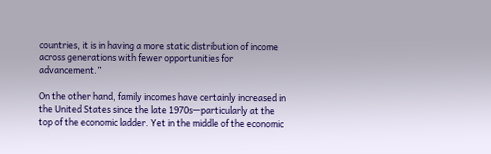countries, it is in having a more static distribution of income across generations with fewer opportunities for advancement.”

On the other hand, family incomes have certainly increased in the United States since the late 1970s—particularly at the top of the economic ladder. Yet in the middle of the economic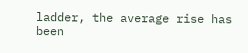ladder, the average rise has been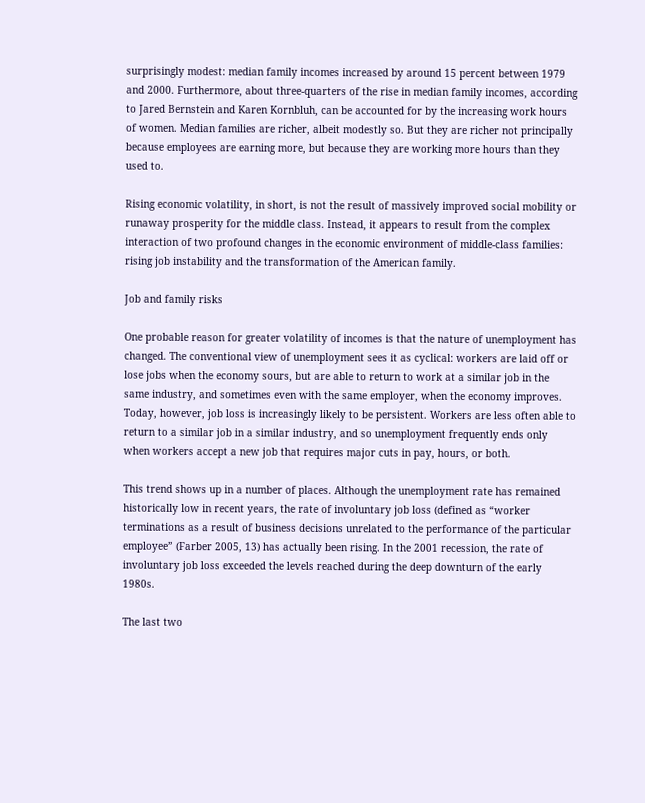surprisingly modest: median family incomes increased by around 15 percent between 1979 and 2000. Furthermore, about three-quarters of the rise in median family incomes, according to Jared Bernstein and Karen Kornbluh, can be accounted for by the increasing work hours of women. Median families are richer, albeit modestly so. But they are richer not principally because employees are earning more, but because they are working more hours than they used to.

Rising economic volatility, in short, is not the result of massively improved social mobility or runaway prosperity for the middle class. Instead, it appears to result from the complex interaction of two profound changes in the economic environment of middle-class families: rising job instability and the transformation of the American family.

Job and family risks

One probable reason for greater volatility of incomes is that the nature of unemployment has changed. The conventional view of unemployment sees it as cyclical: workers are laid off or lose jobs when the economy sours, but are able to return to work at a similar job in the same industry, and sometimes even with the same employer, when the economy improves. Today, however, job loss is increasingly likely to be persistent. Workers are less often able to return to a similar job in a similar industry, and so unemployment frequently ends only when workers accept a new job that requires major cuts in pay, hours, or both.

This trend shows up in a number of places. Although the unemployment rate has remained historically low in recent years, the rate of involuntary job loss (defined as “worker terminations as a result of business decisions unrelated to the performance of the particular employee” (Farber 2005, 13) has actually been rising. In the 2001 recession, the rate of involuntary job loss exceeded the levels reached during the deep downturn of the early 1980s.

The last two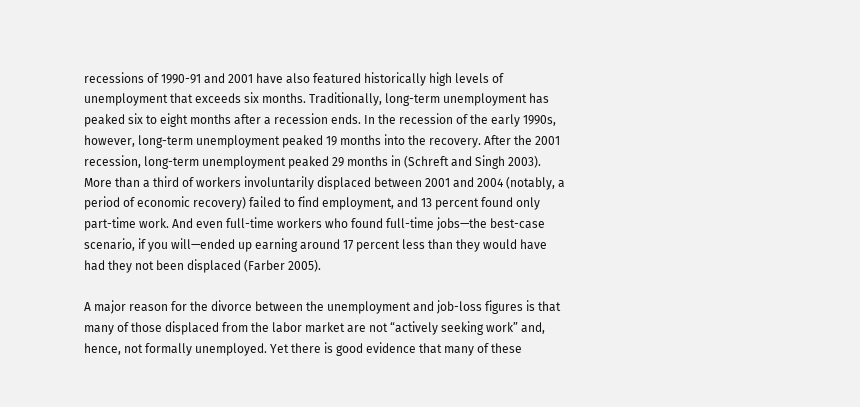recessions of 1990-91 and 2001 have also featured historically high levels of unemployment that exceeds six months. Traditionally, long-term unemployment has peaked six to eight months after a recession ends. In the recession of the early 1990s, however, long-term unemployment peaked 19 months into the recovery. After the 2001 recession, long-term unemployment peaked 29 months in (Schreft and Singh 2003). More than a third of workers involuntarily displaced between 2001 and 2004 (notably, a period of economic recovery) failed to find employment, and 13 percent found only part-time work. And even full-time workers who found full-time jobs—the best-case scenario, if you will—ended up earning around 17 percent less than they would have had they not been displaced (Farber 2005).

A major reason for the divorce between the unemployment and job-loss figures is that many of those displaced from the labor market are not “actively seeking work” and, hence, not formally unemployed. Yet there is good evidence that many of these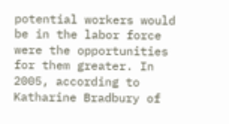potential workers would be in the labor force were the opportunities for them greater. In 2005, according to Katharine Bradbury of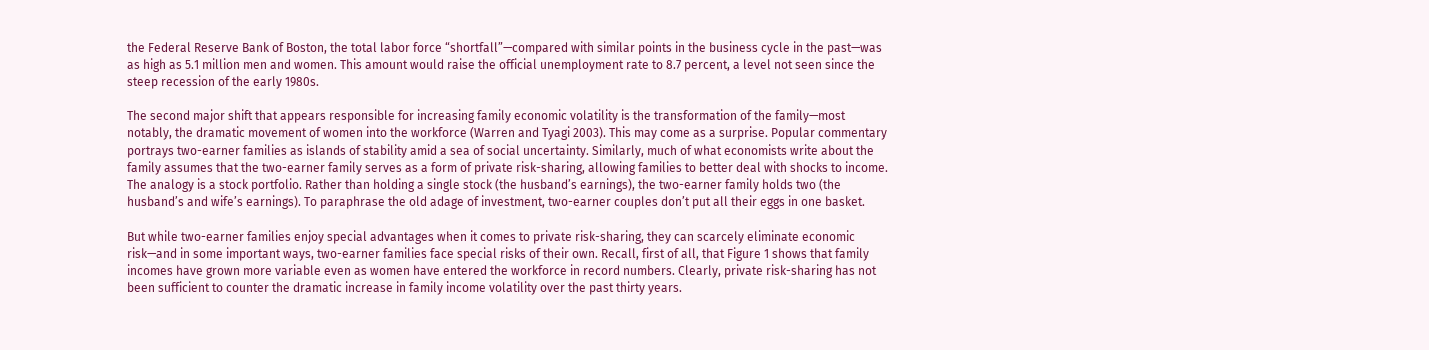the Federal Reserve Bank of Boston, the total labor force “shortfall”—compared with similar points in the business cycle in the past—was as high as 5.1 million men and women. This amount would raise the official unemployment rate to 8.7 percent, a level not seen since the steep recession of the early 1980s.

The second major shift that appears responsible for increasing family economic volatility is the transformation of the family—most notably, the dramatic movement of women into the workforce (Warren and Tyagi 2003). This may come as a surprise. Popular commentary portrays two-earner families as islands of stability amid a sea of social uncertainty. Similarly, much of what economists write about the family assumes that the two-earner family serves as a form of private risk-sharing, allowing families to better deal with shocks to income. The analogy is a stock portfolio. Rather than holding a single stock (the husband’s earnings), the two-earner family holds two (the husband’s and wife’s earnings). To paraphrase the old adage of investment, two-earner couples don’t put all their eggs in one basket.

But while two-earner families enjoy special advantages when it comes to private risk-sharing, they can scarcely eliminate economic risk—and in some important ways, two-earner families face special risks of their own. Recall, first of all, that Figure 1 shows that family incomes have grown more variable even as women have entered the workforce in record numbers. Clearly, private risk-sharing has not been sufficient to counter the dramatic increase in family income volatility over the past thirty years.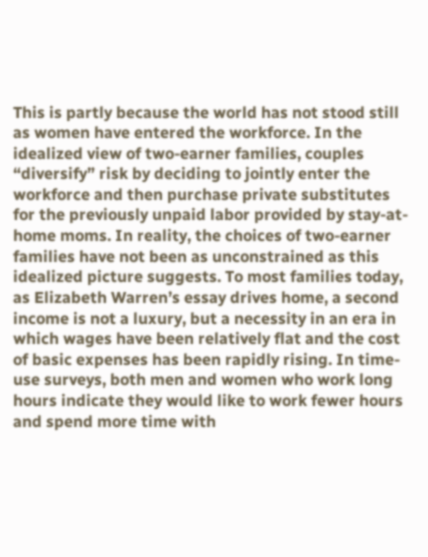This is partly because the world has not stood still as women have entered the workforce. In the idealized view of two-earner families, couples “diversify” risk by deciding to jointly enter the workforce and then purchase private substitutes for the previously unpaid labor provided by stay-at-home moms. In reality, the choices of two-earner families have not been as unconstrained as this idealized picture suggests. To most families today, as Elizabeth Warren’s essay drives home, a second income is not a luxury, but a necessity in an era in which wages have been relatively flat and the cost of basic expenses has been rapidly rising. In time-use surveys, both men and women who work long hours indicate they would like to work fewer hours and spend more time with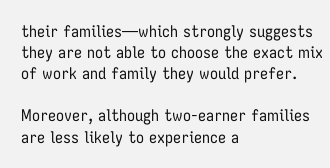their families—which strongly suggests they are not able to choose the exact mix of work and family they would prefer.

Moreover, although two-earner families are less likely to experience a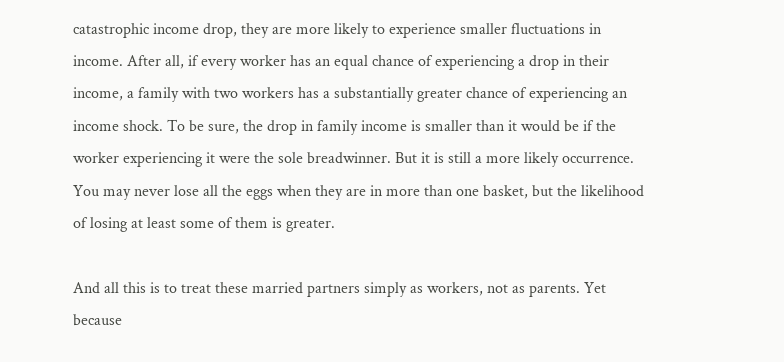catastrophic income drop, they are more likely to experience smaller fluctuations in income. After all, if every worker has an equal chance of experiencing a drop in their income, a family with two workers has a substantially greater chance of experiencing an income shock. To be sure, the drop in family income is smaller than it would be if the worker experiencing it were the sole breadwinner. But it is still a more likely occurrence. You may never lose all the eggs when they are in more than one basket, but the likelihood of losing at least some of them is greater.

And all this is to treat these married partners simply as workers, not as parents. Yet because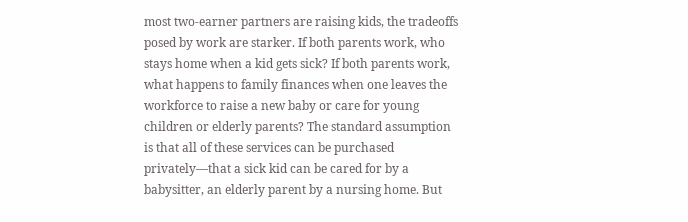most two-earner partners are raising kids, the tradeoffs posed by work are starker. If both parents work, who stays home when a kid gets sick? If both parents work, what happens to family finances when one leaves the workforce to raise a new baby or care for young children or elderly parents? The standard assumption is that all of these services can be purchased privately—that a sick kid can be cared for by a babysitter, an elderly parent by a nursing home. But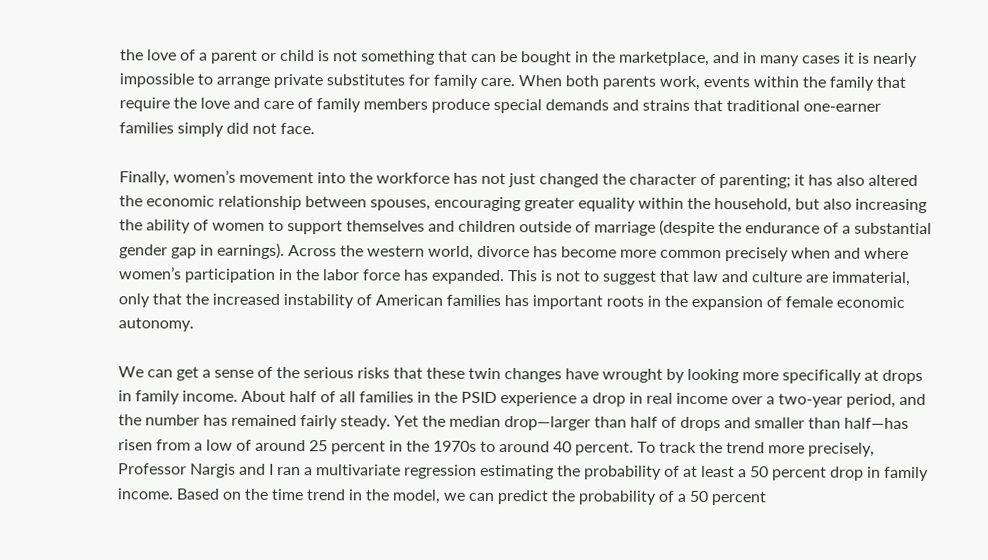the love of a parent or child is not something that can be bought in the marketplace, and in many cases it is nearly impossible to arrange private substitutes for family care. When both parents work, events within the family that require the love and care of family members produce special demands and strains that traditional one-earner families simply did not face.

Finally, women’s movement into the workforce has not just changed the character of parenting; it has also altered the economic relationship between spouses, encouraging greater equality within the household, but also increasing the ability of women to support themselves and children outside of marriage (despite the endurance of a substantial gender gap in earnings). Across the western world, divorce has become more common precisely when and where women’s participation in the labor force has expanded. This is not to suggest that law and culture are immaterial, only that the increased instability of American families has important roots in the expansion of female economic autonomy.

We can get a sense of the serious risks that these twin changes have wrought by looking more specifically at drops in family income. About half of all families in the PSID experience a drop in real income over a two-year period, and the number has remained fairly steady. Yet the median drop—larger than half of drops and smaller than half—has risen from a low of around 25 percent in the 1970s to around 40 percent. To track the trend more precisely, Professor Nargis and I ran a multivariate regression estimating the probability of at least a 50 percent drop in family income. Based on the time trend in the model, we can predict the probability of a 50 percent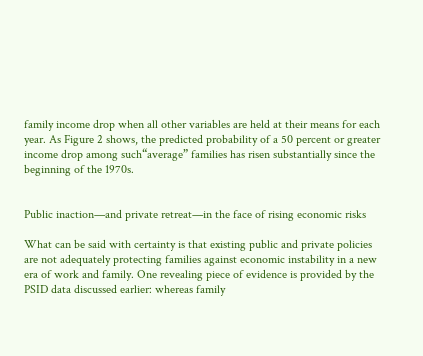family income drop when all other variables are held at their means for each year. As Figure 2 shows, the predicted probability of a 50 percent or greater income drop among such“average” families has risen substantially since the beginning of the 1970s.


Public inaction—and private retreat—in the face of rising economic risks

What can be said with certainty is that existing public and private policies are not adequately protecting families against economic instability in a new era of work and family. One revealing piece of evidence is provided by the PSID data discussed earlier: whereas family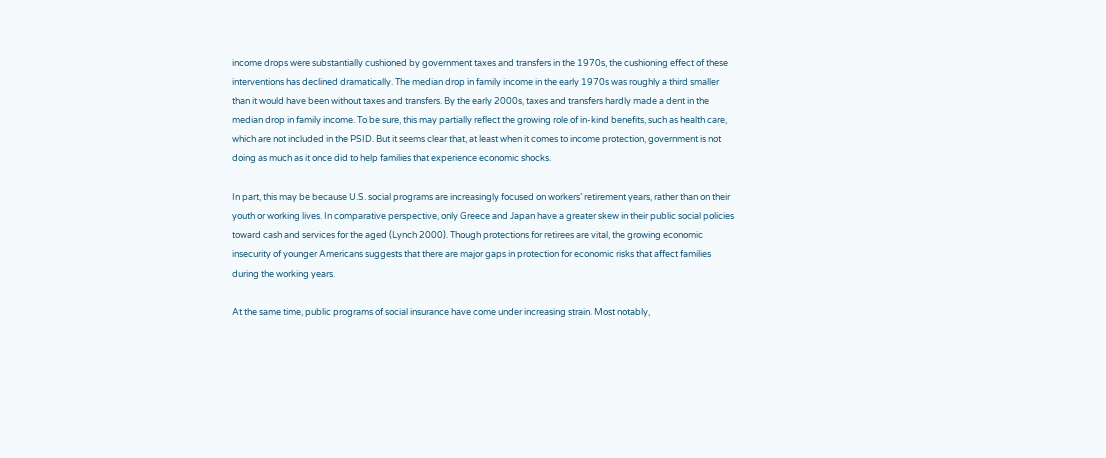income drops were substantially cushioned by government taxes and transfers in the 1970s, the cushioning effect of these interventions has declined dramatically. The median drop in family income in the early 1970s was roughly a third smaller than it would have been without taxes and transfers. By the early 2000s, taxes and transfers hardly made a dent in the median drop in family income. To be sure, this may partially reflect the growing role of in-kind benefits, such as health care, which are not included in the PSID. But it seems clear that, at least when it comes to income protection, government is not doing as much as it once did to help families that experience economic shocks.

In part, this may be because U.S. social programs are increasingly focused on workers’ retirement years, rather than on their youth or working lives. In comparative perspective, only Greece and Japan have a greater skew in their public social policies toward cash and services for the aged (Lynch 2000). Though protections for retirees are vital, the growing economic insecurity of younger Americans suggests that there are major gaps in protection for economic risks that affect families during the working years.

At the same time, public programs of social insurance have come under increasing strain. Most notably,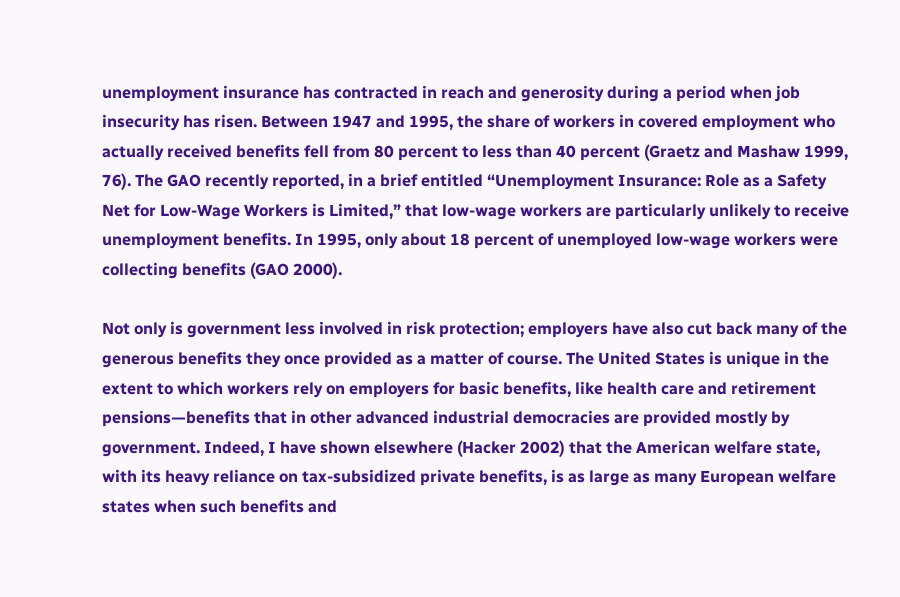unemployment insurance has contracted in reach and generosity during a period when job insecurity has risen. Between 1947 and 1995, the share of workers in covered employment who actually received benefits fell from 80 percent to less than 40 percent (Graetz and Mashaw 1999, 76). The GAO recently reported, in a brief entitled “Unemployment Insurance: Role as a Safety Net for Low-Wage Workers is Limited,” that low-wage workers are particularly unlikely to receive unemployment benefits. In 1995, only about 18 percent of unemployed low-wage workers were collecting benefits (GAO 2000).

Not only is government less involved in risk protection; employers have also cut back many of the generous benefits they once provided as a matter of course. The United States is unique in the extent to which workers rely on employers for basic benefits, like health care and retirement pensions—benefits that in other advanced industrial democracies are provided mostly by government. Indeed, I have shown elsewhere (Hacker 2002) that the American welfare state, with its heavy reliance on tax-subsidized private benefits, is as large as many European welfare states when such benefits and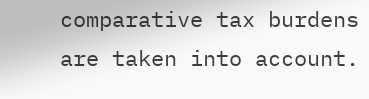comparative tax burdens are taken into account.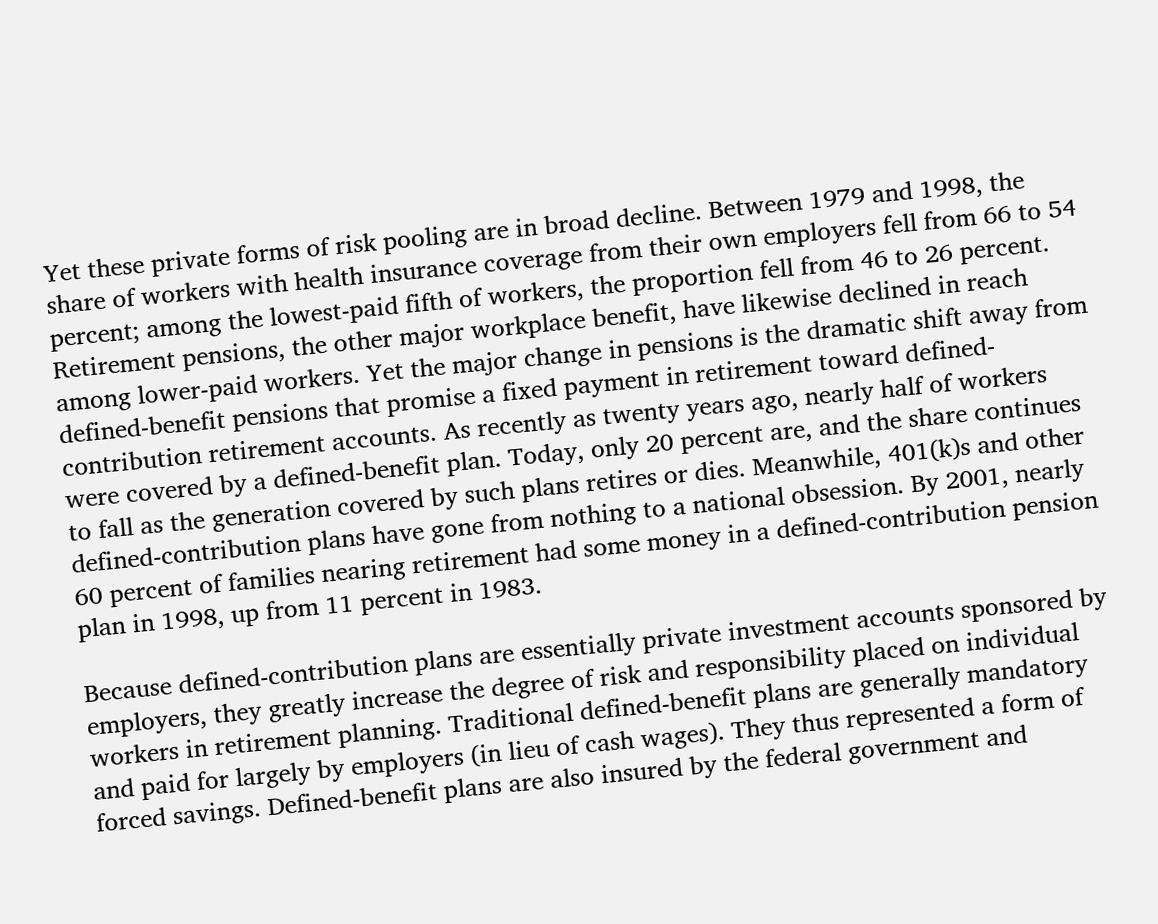Yet these private forms of risk pooling are in broad decline. Between 1979 and 1998, the share of workers with health insurance coverage from their own employers fell from 66 to 54 percent; among the lowest-paid fifth of workers, the proportion fell from 46 to 26 percent. Retirement pensions, the other major workplace benefit, have likewise declined in reach among lower-paid workers. Yet the major change in pensions is the dramatic shift away from defined-benefit pensions that promise a fixed payment in retirement toward defined-contribution retirement accounts. As recently as twenty years ago, nearly half of workers were covered by a defined-benefit plan. Today, only 20 percent are, and the share continues to fall as the generation covered by such plans retires or dies. Meanwhile, 401(k)s and other defined-contribution plans have gone from nothing to a national obsession. By 2001, nearly 60 percent of families nearing retirement had some money in a defined-contribution pension plan in 1998, up from 11 percent in 1983.

Because defined-contribution plans are essentially private investment accounts sponsored by employers, they greatly increase the degree of risk and responsibility placed on individual workers in retirement planning. Traditional defined-benefit plans are generally mandatory and paid for largely by employers (in lieu of cash wages). They thus represented a form of forced savings. Defined-benefit plans are also insured by the federal government and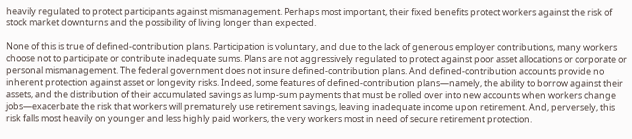heavily regulated to protect participants against mismanagement. Perhaps most important, their fixed benefits protect workers against the risk of stock market downturns and the possibility of living longer than expected.

None of this is true of defined-contribution plans. Participation is voluntary, and due to the lack of generous employer contributions, many workers choose not to participate or contribute inadequate sums. Plans are not aggressively regulated to protect against poor asset allocations or corporate or personal mismanagement. The federal government does not insure defined-contribution plans. And defined-contribution accounts provide no inherent protection against asset or longevity risks. Indeed, some features of defined-contribution plans—namely, the ability to borrow against their assets, and the distribution of their accumulated savings as lump-sum payments that must be rolled over into new accounts when workers change jobs—exacerbate the risk that workers will prematurely use retirement savings, leaving inadequate income upon retirement. And, perversely, this risk falls most heavily on younger and less highly paid workers, the very workers most in need of secure retirement protection.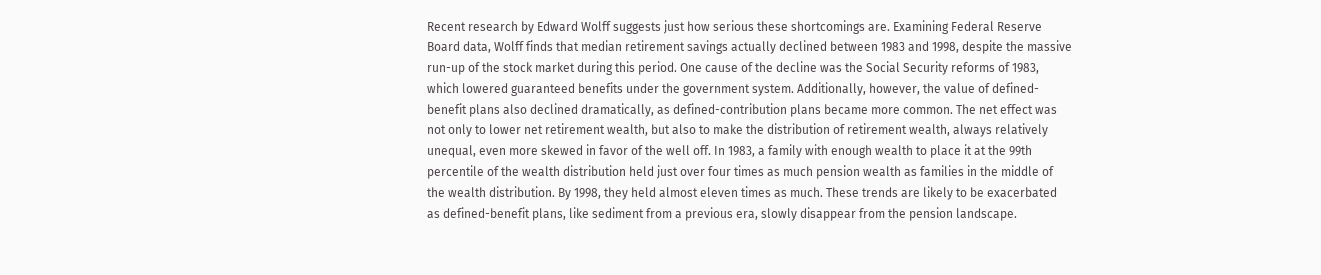Recent research by Edward Wolff suggests just how serious these shortcomings are. Examining Federal Reserve Board data, Wolff finds that median retirement savings actually declined between 1983 and 1998, despite the massive run-up of the stock market during this period. One cause of the decline was the Social Security reforms of 1983, which lowered guaranteed benefits under the government system. Additionally, however, the value of defined-benefit plans also declined dramatically, as defined-contribution plans became more common. The net effect was not only to lower net retirement wealth, but also to make the distribution of retirement wealth, always relatively unequal, even more skewed in favor of the well off. In 1983, a family with enough wealth to place it at the 99th percentile of the wealth distribution held just over four times as much pension wealth as families in the middle of the wealth distribution. By 1998, they held almost eleven times as much. These trends are likely to be exacerbated as defined-benefit plans, like sediment from a previous era, slowly disappear from the pension landscape.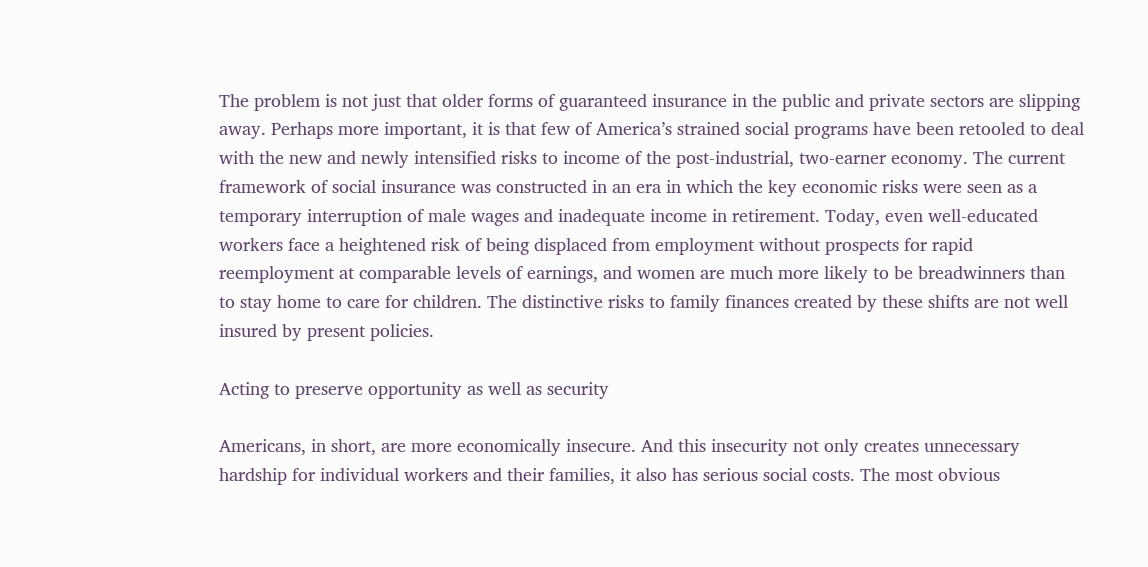The problem is not just that older forms of guaranteed insurance in the public and private sectors are slipping away. Perhaps more important, it is that few of America’s strained social programs have been retooled to deal with the new and newly intensified risks to income of the post-industrial, two-earner economy. The current framework of social insurance was constructed in an era in which the key economic risks were seen as a temporary interruption of male wages and inadequate income in retirement. Today, even well-educated workers face a heightened risk of being displaced from employment without prospects for rapid reemployment at comparable levels of earnings, and women are much more likely to be breadwinners than to stay home to care for children. The distinctive risks to family finances created by these shifts are not well insured by present policies.

Acting to preserve opportunity as well as security

Americans, in short, are more economically insecure. And this insecurity not only creates unnecessary hardship for individual workers and their families, it also has serious social costs. The most obvious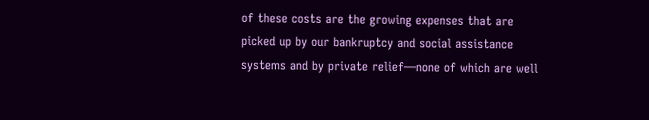of these costs are the growing expenses that are picked up by our bankruptcy and social assistance systems and by private relief—none of which are well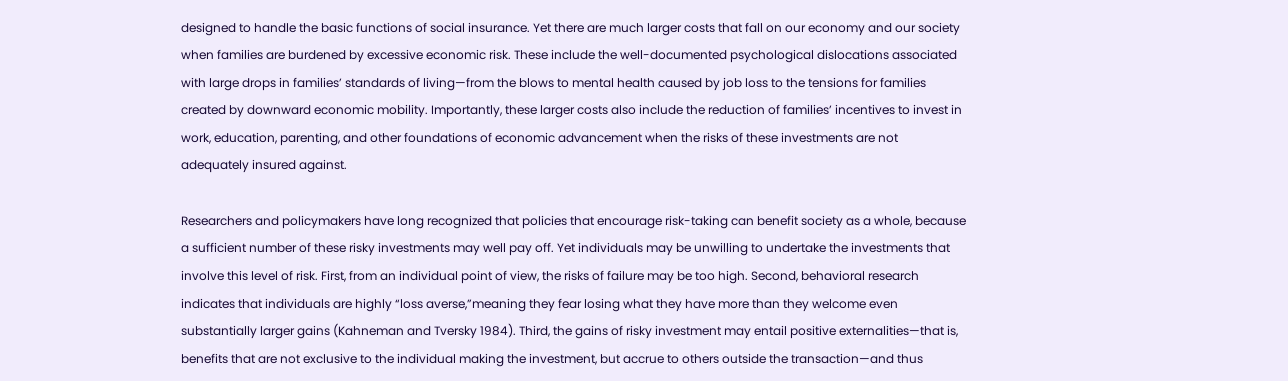designed to handle the basic functions of social insurance. Yet there are much larger costs that fall on our economy and our society when families are burdened by excessive economic risk. These include the well-documented psychological dislocations associated with large drops in families’ standards of living—from the blows to mental health caused by job loss to the tensions for families created by downward economic mobility. Importantly, these larger costs also include the reduction of families’ incentives to invest in work, education, parenting, and other foundations of economic advancement when the risks of these investments are not adequately insured against.

Researchers and policymakers have long recognized that policies that encourage risk-taking can benefit society as a whole, because a sufficient number of these risky investments may well pay off. Yet individuals may be unwilling to undertake the investments that involve this level of risk. First, from an individual point of view, the risks of failure may be too high. Second, behavioral research indicates that individuals are highly “loss averse,”meaning they fear losing what they have more than they welcome even substantially larger gains (Kahneman and Tversky 1984). Third, the gains of risky investment may entail positive externalities—that is, benefits that are not exclusive to the individual making the investment, but accrue to others outside the transaction—and thus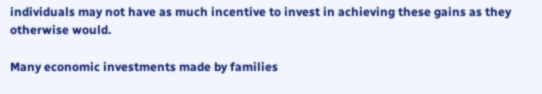individuals may not have as much incentive to invest in achieving these gains as they otherwise would.

Many economic investments made by families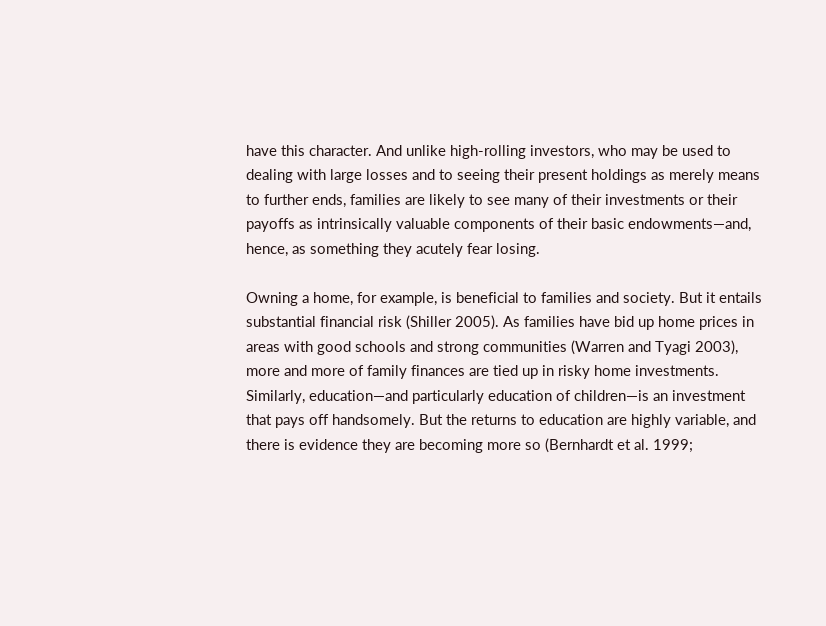have this character. And unlike high-rolling investors, who may be used to dealing with large losses and to seeing their present holdings as merely means to further ends, families are likely to see many of their investments or their payoffs as intrinsically valuable components of their basic endowments—and, hence, as something they acutely fear losing.

Owning a home, for example, is beneficial to families and society. But it entails substantial financial risk (Shiller 2005). As families have bid up home prices in areas with good schools and strong communities (Warren and Tyagi 2003), more and more of family finances are tied up in risky home investments. Similarly, education—and particularly education of children—is an investment that pays off handsomely. But the returns to education are highly variable, and there is evidence they are becoming more so (Bernhardt et al. 1999;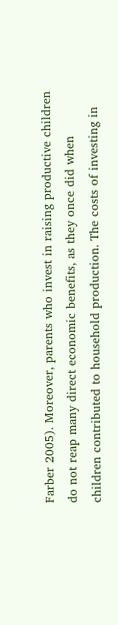Farber 2005). Moreover, parents who invest in raising productive children do not reap many direct economic benefits, as they once did when children contributed to household production. The costs of investing in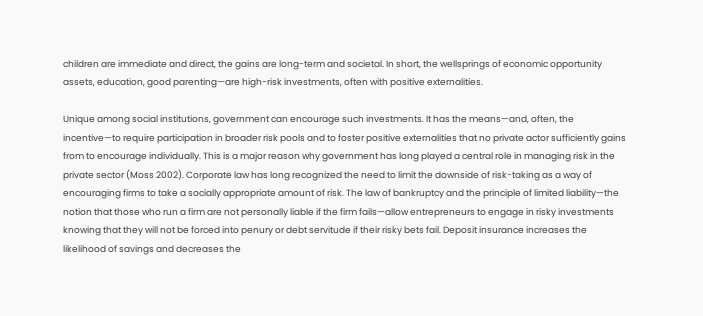children are immediate and direct, the gains are long-term and societal. In short, the wellsprings of economic opportunity assets, education, good parenting—are high-risk investments, often with positive externalities.

Unique among social institutions, government can encourage such investments. It has the means—and, often, the incentive—to require participation in broader risk pools and to foster positive externalities that no private actor sufficiently gains from to encourage individually. This is a major reason why government has long played a central role in managing risk in the private sector (Moss 2002). Corporate law has long recognized the need to limit the downside of risk-taking as a way of encouraging firms to take a socially appropriate amount of risk. The law of bankruptcy and the principle of limited liability—the notion that those who run a firm are not personally liable if the firm fails—allow entrepreneurs to engage in risky investments knowing that they will not be forced into penury or debt servitude if their risky bets fail. Deposit insurance increases the likelihood of savings and decreases the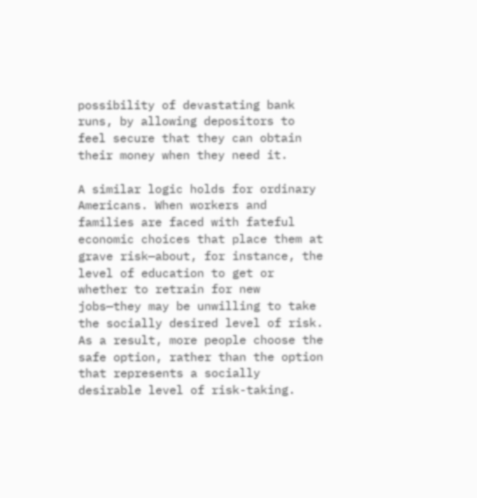possibility of devastating bank runs, by allowing depositors to feel secure that they can obtain their money when they need it.

A similar logic holds for ordinary Americans. When workers and families are faced with fateful economic choices that place them at grave risk—about, for instance, the level of education to get or whether to retrain for new jobs—they may be unwilling to take the socially desired level of risk. As a result, more people choose the safe option, rather than the option that represents a socially desirable level of risk-taking.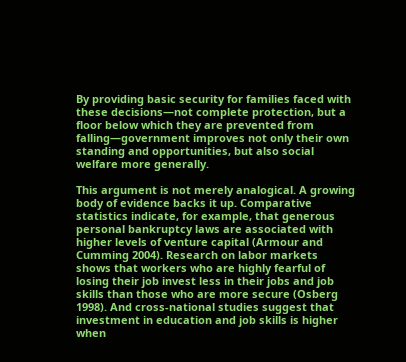By providing basic security for families faced with these decisions—not complete protection, but a floor below which they are prevented from falling—government improves not only their own standing and opportunities, but also social welfare more generally.

This argument is not merely analogical. A growing body of evidence backs it up. Comparative statistics indicate, for example, that generous personal bankruptcy laws are associated with higher levels of venture capital (Armour and Cumming 2004). Research on labor markets shows that workers who are highly fearful of losing their job invest less in their jobs and job skills than those who are more secure (Osberg 1998). And cross-national studies suggest that investment in education and job skills is higher when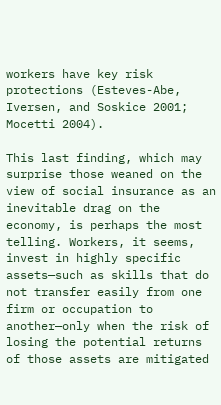workers have key risk protections (Esteves-Abe, Iversen, and Soskice 2001; Mocetti 2004).

This last finding, which may surprise those weaned on the view of social insurance as an inevitable drag on the economy, is perhaps the most telling. Workers, it seems, invest in highly specific assets—such as skills that do not transfer easily from one firm or occupation to another—only when the risk of losing the potential returns of those assets are mitigated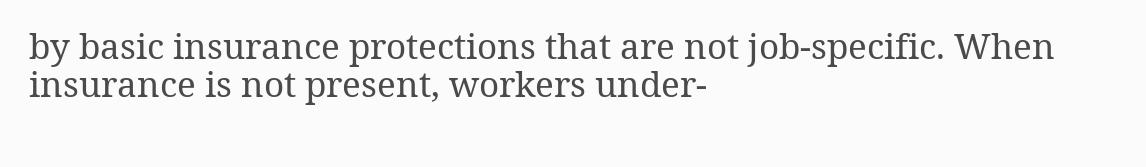by basic insurance protections that are not job-specific. When insurance is not present, workers under-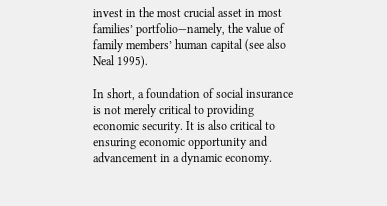invest in the most crucial asset in most families’ portfolio—namely, the value of family members’ human capital (see also Neal 1995).

In short, a foundation of social insurance is not merely critical to providing economic security. It is also critical to ensuring economic opportunity and advancement in a dynamic economy.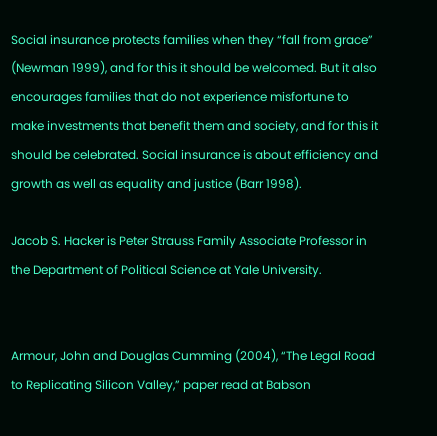Social insurance protects families when they “fall from grace” (Newman 1999), and for this it should be welcomed. But it also encourages families that do not experience misfortune to make investments that benefit them and society, and for this it should be celebrated. Social insurance is about efficiency and growth as well as equality and justice (Barr 1998).

Jacob S. Hacker is Peter Strauss Family Associate Professor in the Department of Political Science at Yale University.


Armour, John and Douglas Cumming (2004), “The Legal Road to Replicating Silicon Valley,” paper read at Babson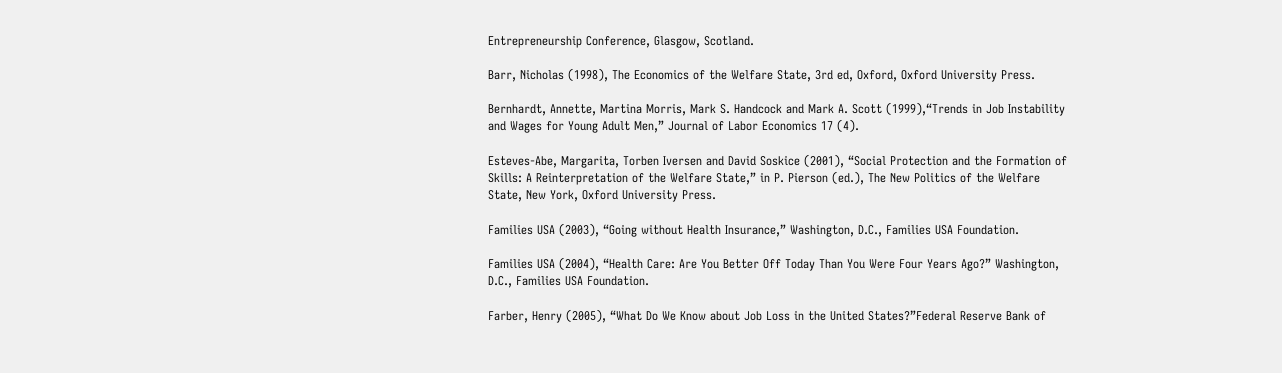Entrepreneurship Conference, Glasgow, Scotland.

Barr, Nicholas (1998), The Economics of the Welfare State, 3rd ed, Oxford, Oxford University Press.

Bernhardt, Annette, Martina Morris, Mark S. Handcock and Mark A. Scott (1999),“Trends in Job Instability and Wages for Young Adult Men,” Journal of Labor Economics 17 (4).

Esteves-Abe, Margarita, Torben Iversen and David Soskice (2001), “Social Protection and the Formation of Skills: A Reinterpretation of the Welfare State,” in P. Pierson (ed.), The New Politics of the Welfare State, New York, Oxford University Press.

Families USA (2003), “Going without Health Insurance,” Washington, D.C., Families USA Foundation.

Families USA (2004), “Health Care: Are You Better Off Today Than You Were Four Years Ago?” Washington, D.C., Families USA Foundation.

Farber, Henry (2005), “What Do We Know about Job Loss in the United States?”Federal Reserve Bank of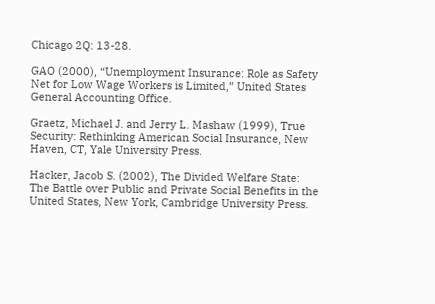Chicago 2Q: 13-28.

GAO (2000), “Unemployment Insurance: Role as Safety Net for Low Wage Workers is Limited,” United States General Accounting Office.

Graetz, Michael J. and Jerry L. Mashaw (1999), True Security: Rethinking American Social Insurance, New Haven, CT, Yale University Press.

Hacker, Jacob S. (2002), The Divided Welfare State: The Battle over Public and Private Social Benefits in the United States, New York, Cambridge University Press.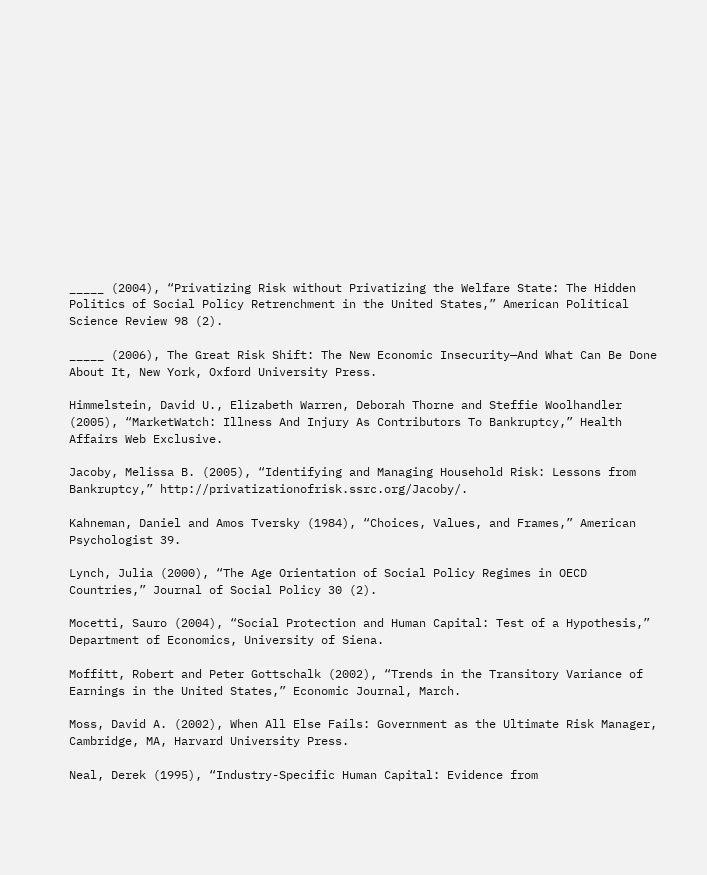_____ (2004), “Privatizing Risk without Privatizing the Welfare State: The Hidden Politics of Social Policy Retrenchment in the United States,” American Political Science Review 98 (2).

_____ (2006), The Great Risk Shift: The New Economic Insecurity—And What Can Be Done About It, New York, Oxford University Press.

Himmelstein, David U., Elizabeth Warren, Deborah Thorne and Steffie Woolhandler (2005), “MarketWatch: Illness And Injury As Contributors To Bankruptcy,” Health Affairs Web Exclusive.

Jacoby, Melissa B. (2005), “Identifying and Managing Household Risk: Lessons from Bankruptcy,” http://privatizationofrisk.ssrc.org/Jacoby/.

Kahneman, Daniel and Amos Tversky (1984), “Choices, Values, and Frames,” American Psychologist 39.

Lynch, Julia (2000), “The Age Orientation of Social Policy Regimes in OECD Countries,” Journal of Social Policy 30 (2).

Mocetti, Sauro (2004), “Social Protection and Human Capital: Test of a Hypothesis,” Department of Economics, University of Siena.

Moffitt, Robert and Peter Gottschalk (2002), “Trends in the Transitory Variance of Earnings in the United States,” Economic Journal, March.

Moss, David A. (2002), When All Else Fails: Government as the Ultimate Risk Manager, Cambridge, MA, Harvard University Press.

Neal, Derek (1995), “Industry-Specific Human Capital: Evidence from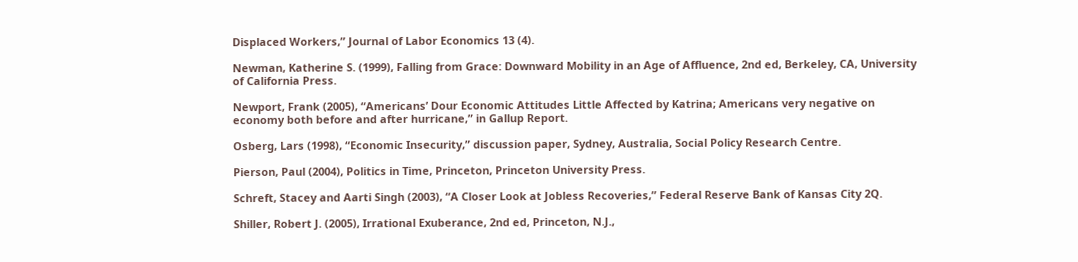Displaced Workers,” Journal of Labor Economics 13 (4).

Newman, Katherine S. (1999), Falling from Grace: Downward Mobility in an Age of Affluence, 2nd ed, Berkeley, CA, University of California Press.

Newport, Frank (2005), “Americans’ Dour Economic Attitudes Little Affected by Katrina; Americans very negative on economy both before and after hurricane,” in Gallup Report.

Osberg, Lars (1998), “Economic Insecurity,” discussion paper, Sydney, Australia, Social Policy Research Centre.

Pierson, Paul (2004), Politics in Time, Princeton, Princeton University Press.

Schreft, Stacey and Aarti Singh (2003), “A Closer Look at Jobless Recoveries,” Federal Reserve Bank of Kansas City 2Q.

Shiller, Robert J. (2005), Irrational Exuberance, 2nd ed, Princeton, N.J.,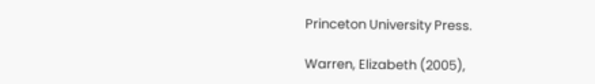Princeton University Press.

Warren, Elizabeth (2005),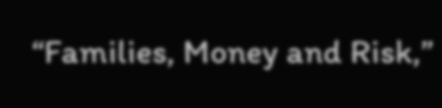“Families, Money and Risk,”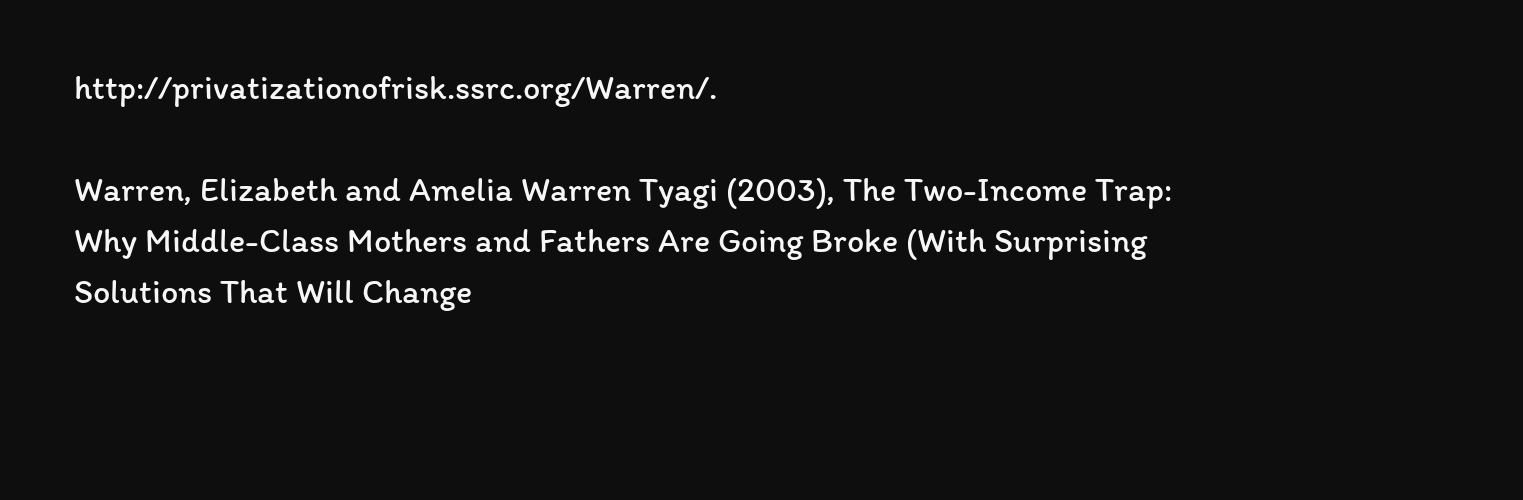http://privatizationofrisk.ssrc.org/Warren/.

Warren, Elizabeth and Amelia Warren Tyagi (2003), The Two-Income Trap: Why Middle-Class Mothers and Fathers Are Going Broke (With Surprising Solutions That Will Change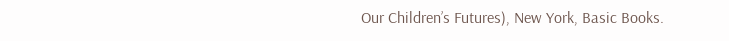Our Children’s Futures), New York, Basic Books.